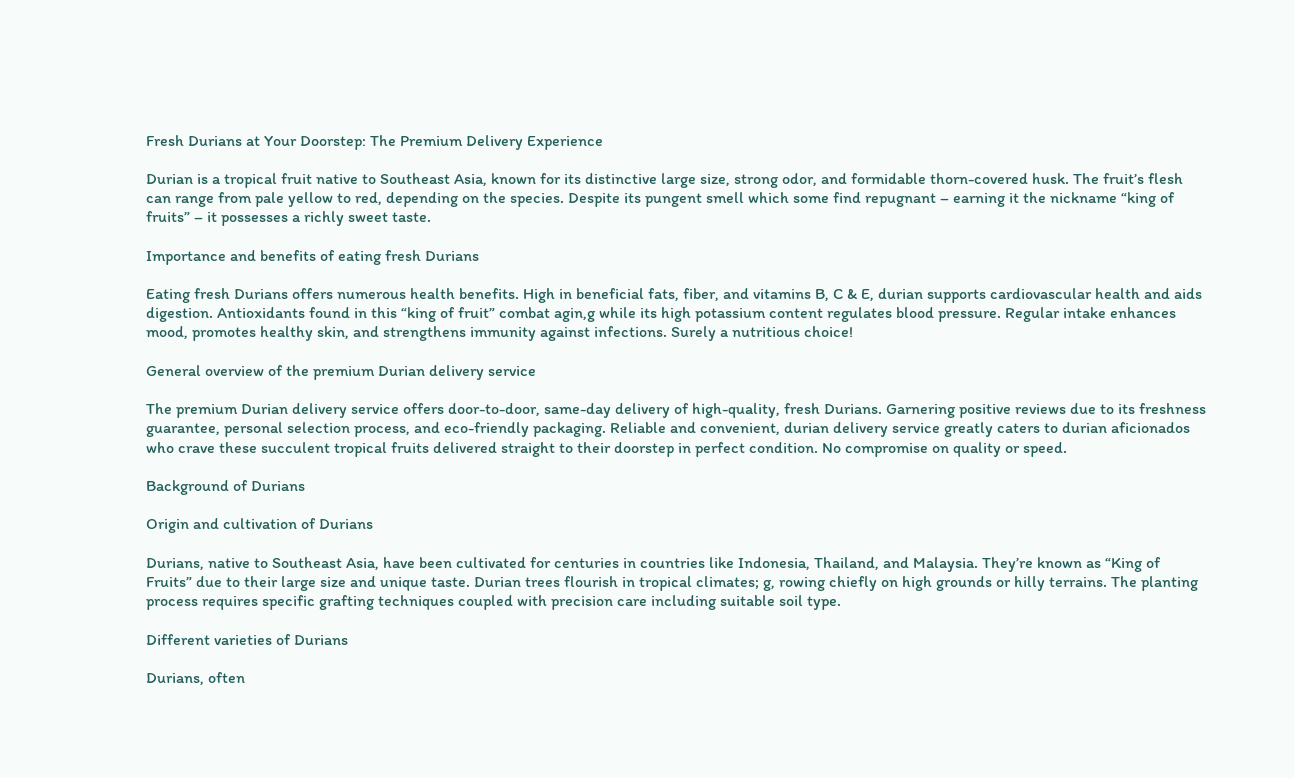Fresh Durians at Your Doorstep: The Premium Delivery Experience

Durian is a tropical fruit native to Southeast Asia, known for its distinctive large size, strong odor, and formidable thorn-covered husk. The fruit’s flesh can range from pale yellow to red, depending on the species. Despite its pungent smell which some find repugnant – earning it the nickname “king of fruits” – it possesses a richly sweet taste.

Importance and benefits of eating fresh Durians

Eating fresh Durians offers numerous health benefits. High in beneficial fats, fiber, and vitamins B, C & E, durian supports cardiovascular health and aids digestion. Antioxidants found in this “king of fruit” combat agin,g while its high potassium content regulates blood pressure. Regular intake enhances mood, promotes healthy skin, and strengthens immunity against infections. Surely a nutritious choice!

General overview of the premium Durian delivery service

The premium Durian delivery service offers door-to-door, same-day delivery of high-quality, fresh Durians. Garnering positive reviews due to its freshness guarantee, personal selection process, and eco-friendly packaging. Reliable and convenient, durian delivery service greatly caters to durian aficionados who crave these succulent tropical fruits delivered straight to their doorstep in perfect condition. No compromise on quality or speed.

Background of Durians

Origin and cultivation of Durians

Durians, native to Southeast Asia, have been cultivated for centuries in countries like Indonesia, Thailand, and Malaysia. They’re known as “King of Fruits” due to their large size and unique taste. Durian trees flourish in tropical climates; g, rowing chiefly on high grounds or hilly terrains. The planting process requires specific grafting techniques coupled with precision care including suitable soil type.

Different varieties of Durians

Durians, often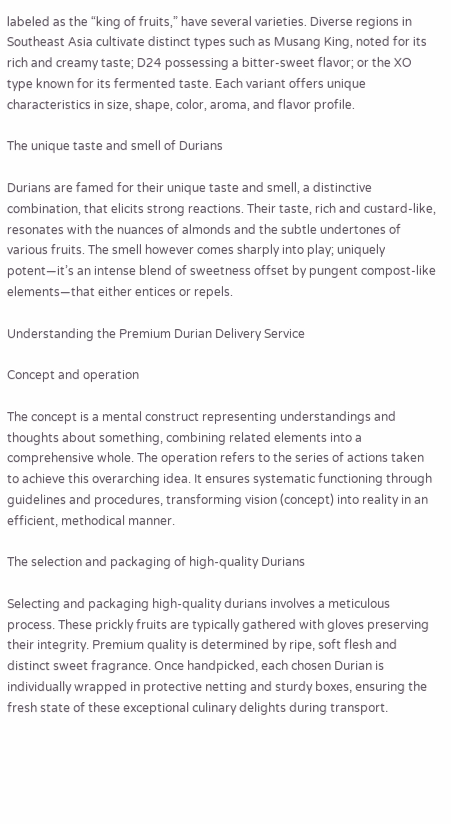labeled as the “king of fruits,” have several varieties. Diverse regions in Southeast Asia cultivate distinct types such as Musang King, noted for its rich and creamy taste; D24 possessing a bitter-sweet flavor; or the XO type known for its fermented taste. Each variant offers unique characteristics in size, shape, color, aroma, and flavor profile.

The unique taste and smell of Durians

Durians are famed for their unique taste and smell, a distinctive combination, that elicits strong reactions. Their taste, rich and custard-like, resonates with the nuances of almonds and the subtle undertones of various fruits. The smell however comes sharply into play; uniquely potent—it’s an intense blend of sweetness offset by pungent compost-like elements—that either entices or repels.

Understanding the Premium Durian Delivery Service

Concept and operation

The concept is a mental construct representing understandings and thoughts about something, combining related elements into a comprehensive whole. The operation refers to the series of actions taken to achieve this overarching idea. It ensures systematic functioning through guidelines and procedures, transforming vision (concept) into reality in an efficient, methodical manner.

The selection and packaging of high-quality Durians

Selecting and packaging high-quality durians involves a meticulous process. These prickly fruits are typically gathered with gloves preserving their integrity. Premium quality is determined by ripe, soft flesh and distinct sweet fragrance. Once handpicked, each chosen Durian is individually wrapped in protective netting and sturdy boxes, ensuring the fresh state of these exceptional culinary delights during transport.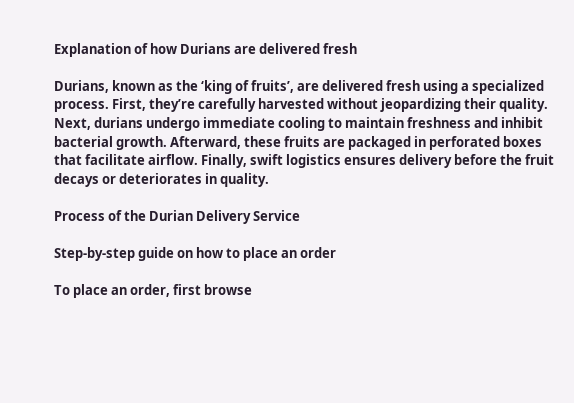Explanation of how Durians are delivered fresh

Durians, known as the ‘king of fruits’, are delivered fresh using a specialized process. First, they’re carefully harvested without jeopardizing their quality. Next, durians undergo immediate cooling to maintain freshness and inhibit bacterial growth. Afterward, these fruits are packaged in perforated boxes that facilitate airflow. Finally, swift logistics ensures delivery before the fruit decays or deteriorates in quality.

Process of the Durian Delivery Service

Step-by-step guide on how to place an order

To place an order, first browse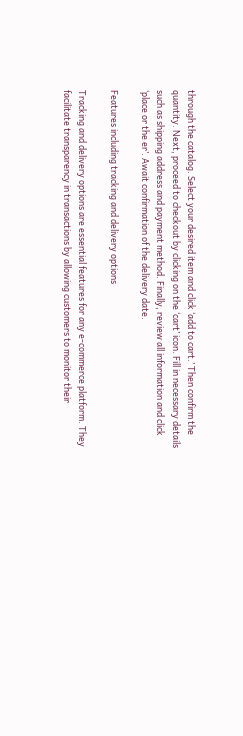through the catalog. Select your desired item and click ‘add to cart.’ Then confirm the quantity. Next, proceed to checkout by clicking on the ‘cart’ icon. Fill in necessary details such as shipping address and payment method. Finally, review all information and click ‘place or the er’. Await confirmation of the delivery date.

Features including tracking and delivery options

Tracking and delivery options are essential features for any e-commerce platform. They facilitate transparency in transactions by allowing customers to monitor their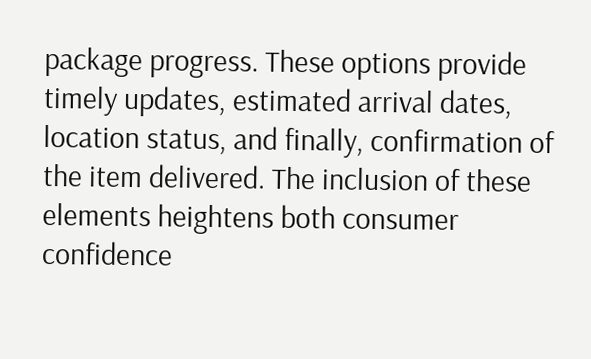package progress. These options provide timely updates, estimated arrival dates, location status, and finally, confirmation of the item delivered. The inclusion of these elements heightens both consumer confidence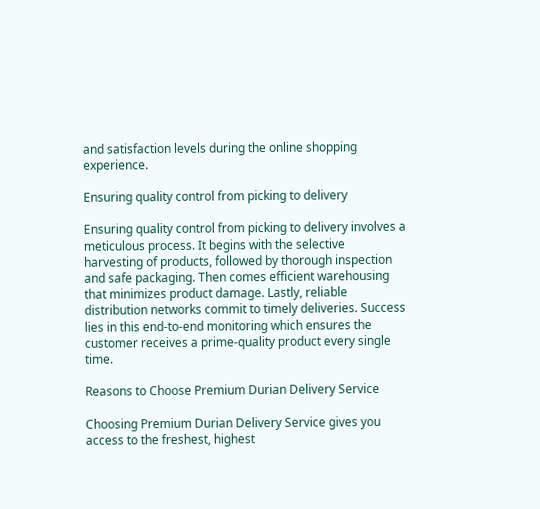and satisfaction levels during the online shopping experience.

Ensuring quality control from picking to delivery

Ensuring quality control from picking to delivery involves a meticulous process. It begins with the selective harvesting of products, followed by thorough inspection and safe packaging. Then comes efficient warehousing that minimizes product damage. Lastly, reliable distribution networks commit to timely deliveries. Success lies in this end-to-end monitoring which ensures the customer receives a prime-quality product every single time.

Reasons to Choose Premium Durian Delivery Service

Choosing Premium Durian Delivery Service gives you access to the freshest, highest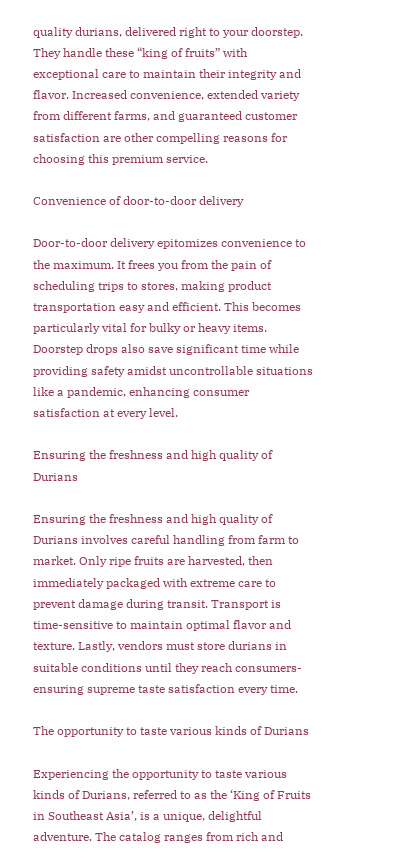quality durians, delivered right to your doorstep. They handle these “king of fruits” with exceptional care to maintain their integrity and flavor. Increased convenience, extended variety from different farms, and guaranteed customer satisfaction are other compelling reasons for choosing this premium service.

Convenience of door-to-door delivery

Door-to-door delivery epitomizes convenience to the maximum. It frees you from the pain of scheduling trips to stores, making product transportation easy and efficient. This becomes particularly vital for bulky or heavy items. Doorstep drops also save significant time while providing safety amidst uncontrollable situations like a pandemic, enhancing consumer satisfaction at every level.

Ensuring the freshness and high quality of Durians

Ensuring the freshness and high quality of Durians involves careful handling from farm to market. Only ripe fruits are harvested, then immediately packaged with extreme care to prevent damage during transit. Transport is time-sensitive to maintain optimal flavor and texture. Lastly, vendors must store durians in suitable conditions until they reach consumers- ensuring supreme taste satisfaction every time.

The opportunity to taste various kinds of Durians

Experiencing the opportunity to taste various kinds of Durians, referred to as the ‘King of Fruits in Southeast Asia’, is a unique, delightful adventure. The catalog ranges from rich and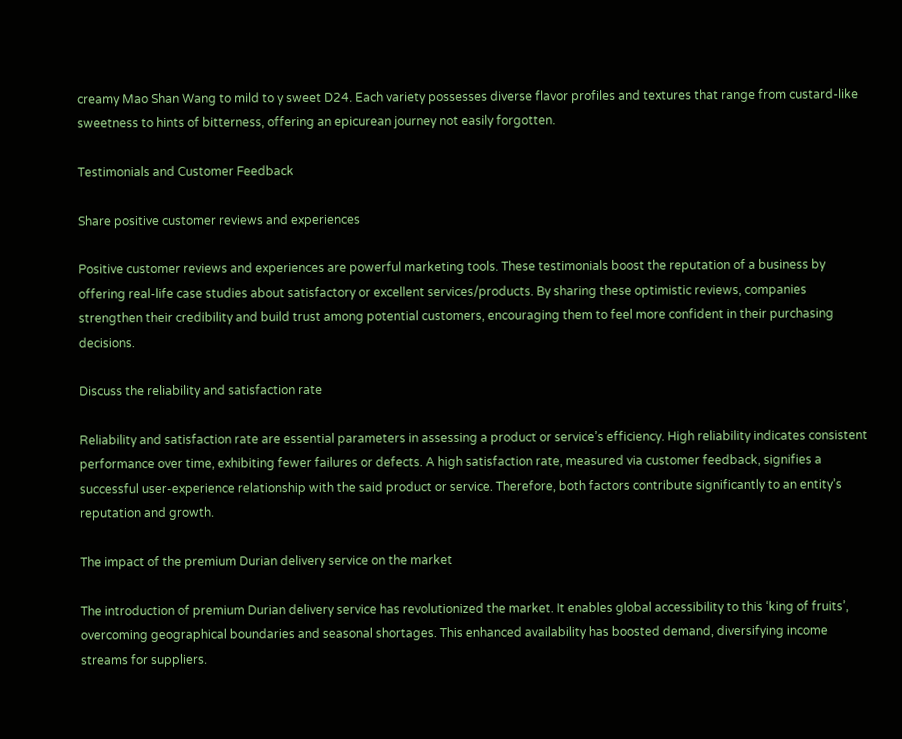creamy Mao Shan Wang to mild to y sweet D24. Each variety possesses diverse flavor profiles and textures that range from custard-like sweetness to hints of bitterness, offering an epicurean journey not easily forgotten.

Testimonials and Customer Feedback

Share positive customer reviews and experiences

Positive customer reviews and experiences are powerful marketing tools. These testimonials boost the reputation of a business by offering real-life case studies about satisfactory or excellent services/products. By sharing these optimistic reviews, companies strengthen their credibility and build trust among potential customers, encouraging them to feel more confident in their purchasing decisions.

Discuss the reliability and satisfaction rate

Reliability and satisfaction rate are essential parameters in assessing a product or service’s efficiency. High reliability indicates consistent performance over time, exhibiting fewer failures or defects. A high satisfaction rate, measured via customer feedback, signifies a successful user-experience relationship with the said product or service. Therefore, both factors contribute significantly to an entity’s reputation and growth.

The impact of the premium Durian delivery service on the market

The introduction of premium Durian delivery service has revolutionized the market. It enables global accessibility to this ‘king of fruits’, overcoming geographical boundaries and seasonal shortages. This enhanced availability has boosted demand, diversifying income streams for suppliers.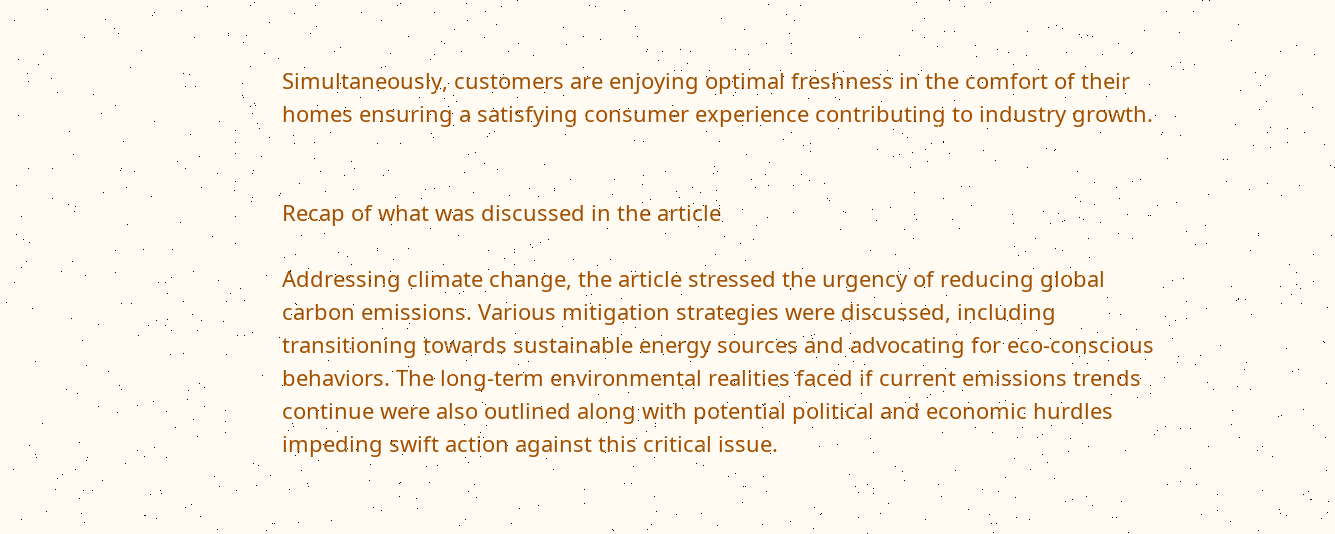Simultaneously, customers are enjoying optimal freshness in the comfort of their homes ensuring a satisfying consumer experience contributing to industry growth.


Recap of what was discussed in the article

Addressing climate change, the article stressed the urgency of reducing global carbon emissions. Various mitigation strategies were discussed, including transitioning towards sustainable energy sources and advocating for eco-conscious behaviors. The long-term environmental realities faced if current emissions trends continue were also outlined along with potential political and economic hurdles impeding swift action against this critical issue.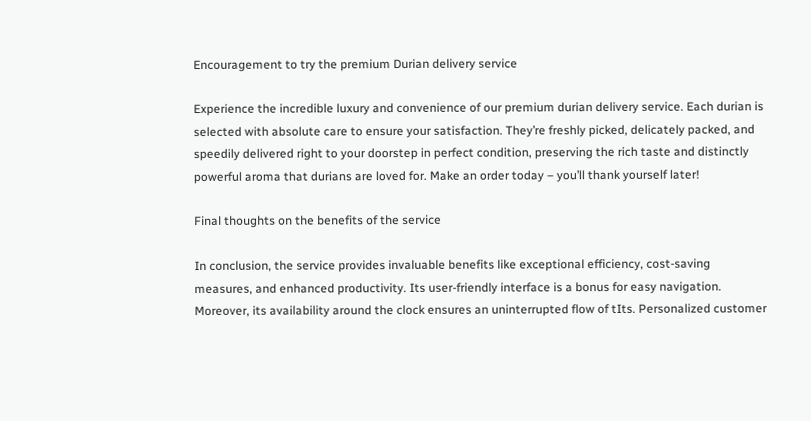Encouragement to try the premium Durian delivery service

Experience the incredible luxury and convenience of our premium durian delivery service. Each durian is selected with absolute care to ensure your satisfaction. They’re freshly picked, delicately packed, and speedily delivered right to your doorstep in perfect condition, preserving the rich taste and distinctly powerful aroma that durians are loved for. Make an order today – you’ll thank yourself later!

Final thoughts on the benefits of the service

In conclusion, the service provides invaluable benefits like exceptional efficiency, cost-saving measures, and enhanced productivity. Its user-friendly interface is a bonus for easy navigation. Moreover, its availability around the clock ensures an uninterrupted flow of tIts. Personalized customer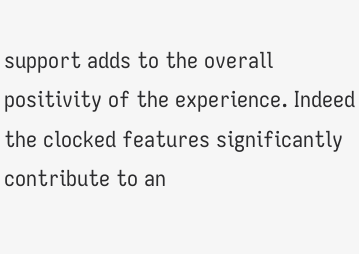support adds to the overall positivity of the experience. Indeed the clocked features significantly contribute to an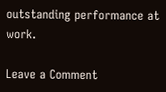outstanding performance at work.

Leave a Comment